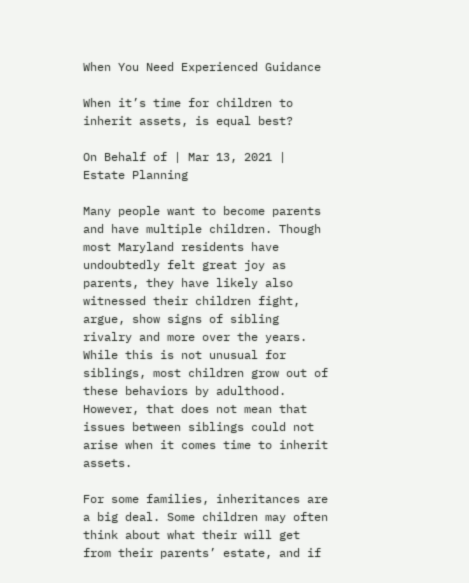When You Need Experienced Guidance

When it’s time for children to inherit assets, is equal best?

On Behalf of | Mar 13, 2021 | Estate Planning

Many people want to become parents and have multiple children. Though most Maryland residents have undoubtedly felt great joy as parents, they have likely also witnessed their children fight, argue, show signs of sibling rivalry and more over the years. While this is not unusual for siblings, most children grow out of these behaviors by adulthood. However, that does not mean that issues between siblings could not arise when it comes time to inherit assets.

For some families, inheritances are a big deal. Some children may often think about what their will get from their parents’ estate, and if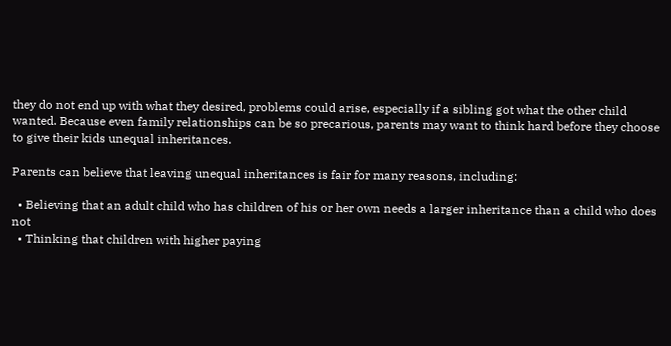they do not end up with what they desired, problems could arise, especially if a sibling got what the other child wanted. Because even family relationships can be so precarious, parents may want to think hard before they choose to give their kids unequal inheritances.

Parents can believe that leaving unequal inheritances is fair for many reasons, including:

  • Believing that an adult child who has children of his or her own needs a larger inheritance than a child who does not
  • Thinking that children with higher paying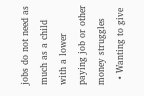jobs do not need as much as a child with a lower paying job or other money struggles
  • Wanting to give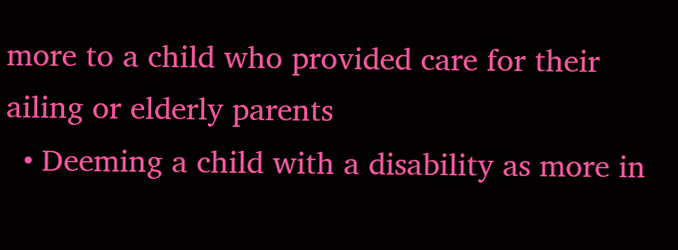more to a child who provided care for their ailing or elderly parents
  • Deeming a child with a disability as more in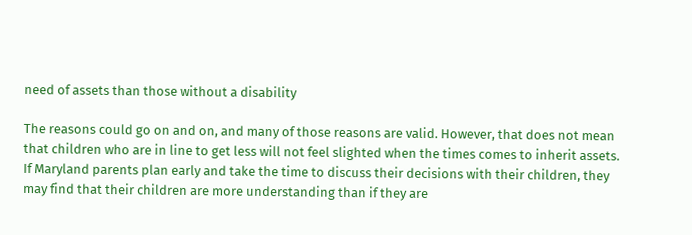need of assets than those without a disability

The reasons could go on and on, and many of those reasons are valid. However, that does not mean that children who are in line to get less will not feel slighted when the times comes to inherit assets. If Maryland parents plan early and take the time to discuss their decisions with their children, they may find that their children are more understanding than if they are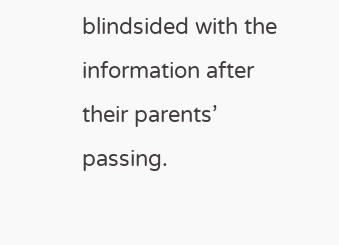blindsided with the information after their parents’ passing.